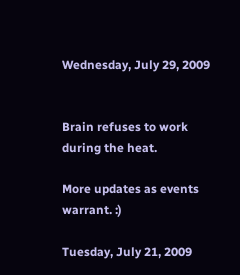Wednesday, July 29, 2009


Brain refuses to work during the heat.

More updates as events warrant. :)

Tuesday, July 21, 2009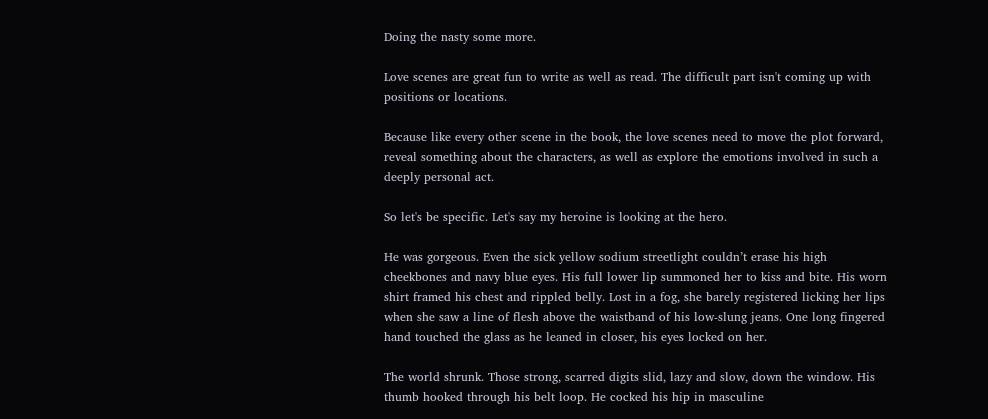Doing the nasty some more.

Love scenes are great fun to write as well as read. The difficult part isn't coming up with positions or locations.

Because like every other scene in the book, the love scenes need to move the plot forward, reveal something about the characters, as well as explore the emotions involved in such a deeply personal act.

So let's be specific. Let's say my heroine is looking at the hero.

He was gorgeous. Even the sick yellow sodium streetlight couldn’t erase his high cheekbones and navy blue eyes. His full lower lip summoned her to kiss and bite. His worn shirt framed his chest and rippled belly. Lost in a fog, she barely registered licking her lips when she saw a line of flesh above the waistband of his low-slung jeans. One long fingered hand touched the glass as he leaned in closer, his eyes locked on her.

The world shrunk. Those strong, scarred digits slid, lazy and slow, down the window. His thumb hooked through his belt loop. He cocked his hip in masculine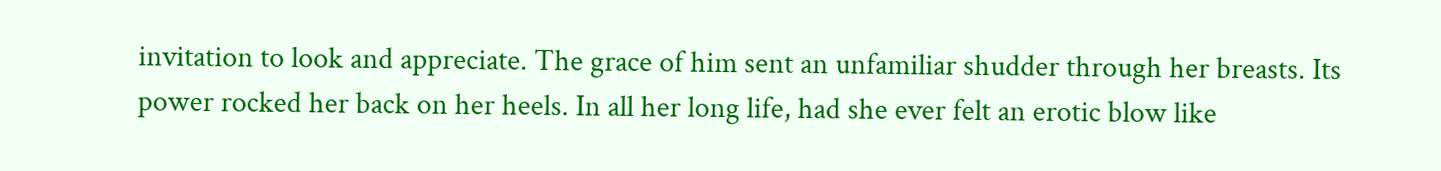invitation to look and appreciate. The grace of him sent an unfamiliar shudder through her breasts. Its power rocked her back on her heels. In all her long life, had she ever felt an erotic blow like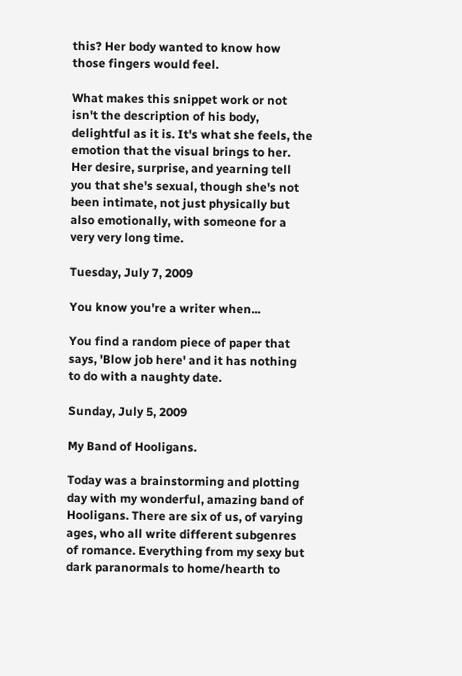this? Her body wanted to know how those fingers would feel.

What makes this snippet work or not isn't the description of his body, delightful as it is. It's what she feels, the emotion that the visual brings to her. Her desire, surprise, and yearning tell you that she's sexual, though she's not been intimate, not just physically but also emotionally, with someone for a very very long time.

Tuesday, July 7, 2009

You know you're a writer when...

You find a random piece of paper that says, 'Blow job here' and it has nothing to do with a naughty date.

Sunday, July 5, 2009

My Band of Hooligans.

Today was a brainstorming and plotting day with my wonderful, amazing band of Hooligans. There are six of us, of varying ages, who all write different subgenres of romance. Everything from my sexy but dark paranormals to home/hearth to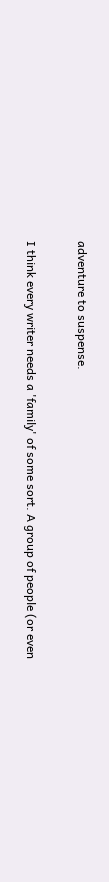adventure to suspense.

I think every writer needs a 'family' of some sort. A group of people (or even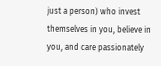just a person) who invest themselves in you, believe in you, and care passionately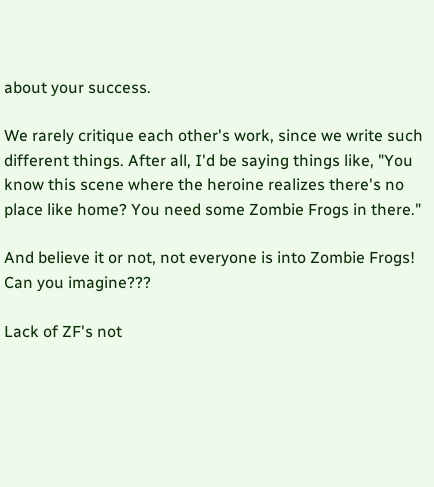about your success.

We rarely critique each other's work, since we write such different things. After all, I'd be saying things like, "You know this scene where the heroine realizes there's no place like home? You need some Zombie Frogs in there."

And believe it or not, not everyone is into Zombie Frogs! Can you imagine???

Lack of ZF's not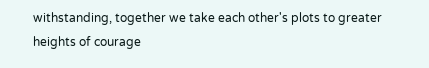withstanding, together we take each other's plots to greater heights of courage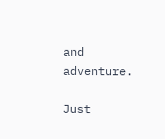and adventure.

Just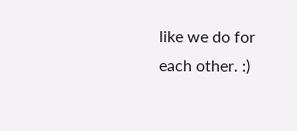like we do for each other. :)